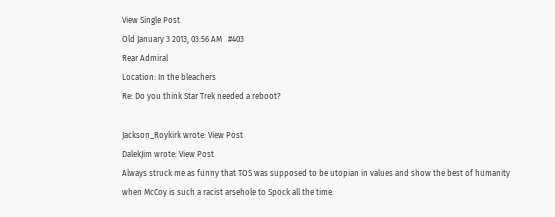View Single Post
Old January 3 2013, 03:56 AM   #403
Rear Admiral
Location: In the bleachers
Re: Do you think Star Trek needed a reboot?

Jackson_Roykirk wrote: View Post
DalekJim wrote: View Post
Always struck me as funny that TOS was supposed to be utopian in values and show the best of humanity when McCoy is such a racist arsehole to Spock all the time.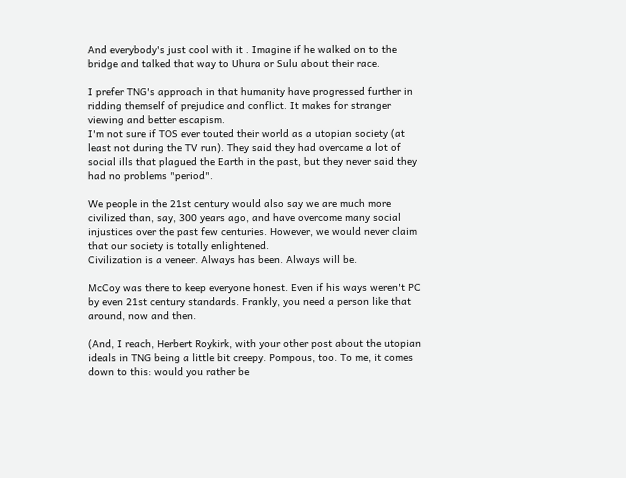And everybody's just cool with it . Imagine if he walked on to the bridge and talked that way to Uhura or Sulu about their race.

I prefer TNG's approach in that humanity have progressed further in ridding themself of prejudice and conflict. It makes for stranger viewing and better escapism.
I'm not sure if TOS ever touted their world as a utopian society (at least not during the TV run). They said they had overcame a lot of social ills that plagued the Earth in the past, but they never said they had no problems "period".

We people in the 21st century would also say we are much more civilized than, say, 300 years ago, and have overcome many social injustices over the past few centuries. However, we would never claim that our society is totally enlightened.
Civilization is a veneer. Always has been. Always will be.

McCoy was there to keep everyone honest. Even if his ways weren't PC by even 21st century standards. Frankly, you need a person like that around, now and then.

(And, I reach, Herbert Roykirk, with your other post about the utopian ideals in TNG being a little bit creepy. Pompous, too. To me, it comes down to this: would you rather be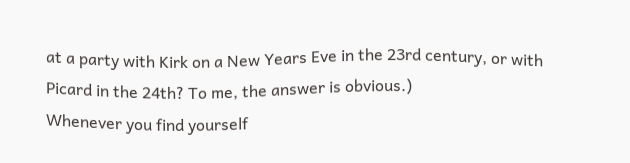at a party with Kirk on a New Years Eve in the 23rd century, or with Picard in the 24th? To me, the answer is obvious.)
Whenever you find yourself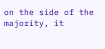on the side of the majority, it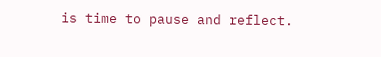is time to pause and reflect.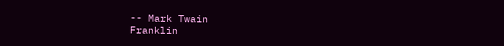-- Mark Twain
Franklin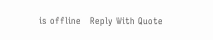is offline   Reply With Quote